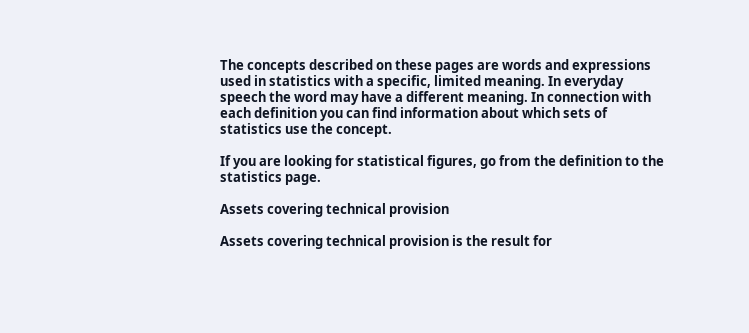The concepts described on these pages are words and expressions used in statistics with a specific, limited meaning. In everyday speech the word may have a different meaning. In connection with each definition you can find information about which sets of statistics use the concept.

If you are looking for statistical figures, go from the definition to the statistics page.

Assets covering technical provision

Assets covering technical provision is the result for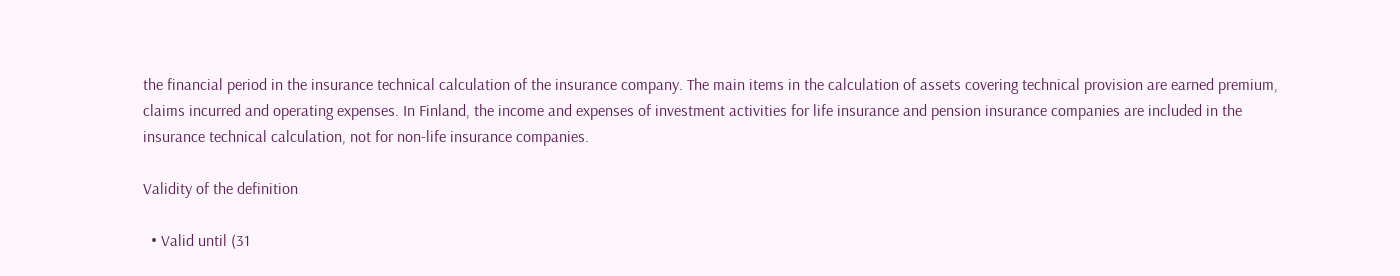the financial period in the insurance technical calculation of the insurance company. The main items in the calculation of assets covering technical provision are earned premium, claims incurred and operating expenses. In Finland, the income and expenses of investment activities for life insurance and pension insurance companies are included in the insurance technical calculation, not for non-life insurance companies.

Validity of the definition

  • Valid until (31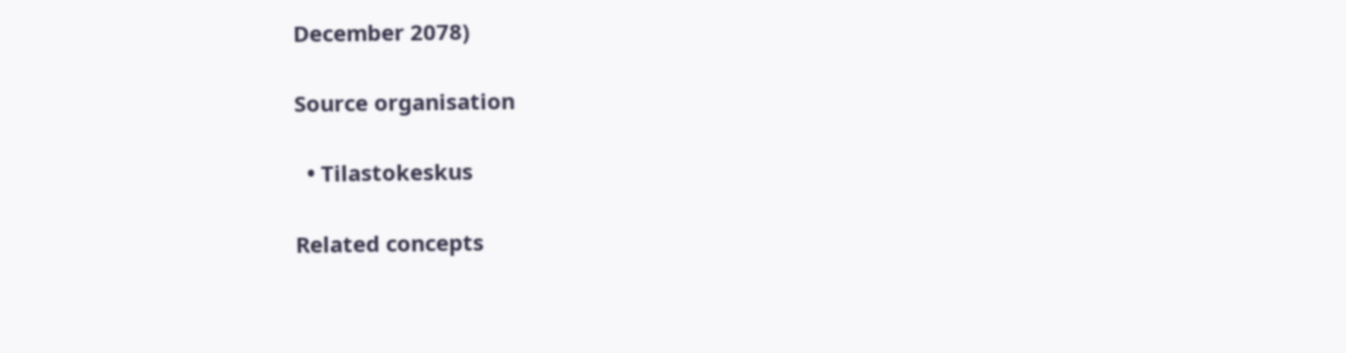December 2078)

Source organisation

  • Tilastokeskus

Related concepts